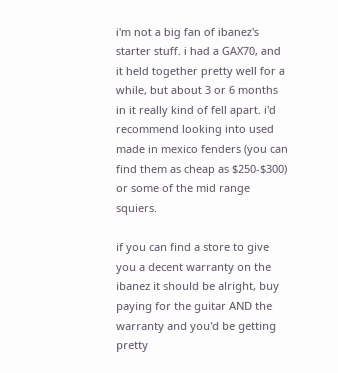i'm not a big fan of ibanez's starter stuff. i had a GAX70, and it held together pretty well for a while, but about 3 or 6 months in it really kind of fell apart. i'd recommend looking into used made in mexico fenders (you can find them as cheap as $250-$300) or some of the mid range squiers.

if you can find a store to give you a decent warranty on the ibanez it should be alright, buy paying for the guitar AND the warranty and you'd be getting pretty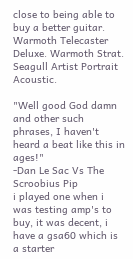close to being able to buy a better guitar.
Warmoth Telecaster Deluxe. Warmoth Strat. Seagull Artist Portrait Acoustic.

"Well good God damn and other such phrases, I haven't heard a beat like this in ages!"
-Dan Le Sac Vs The Scroobius Pip
i played one when i was testing amp's to buy, it was decent, i have a gsa60 which is a starter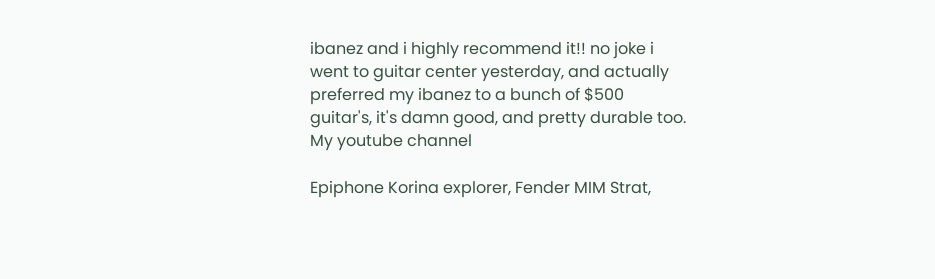ibanez and i highly recommend it!! no joke i went to guitar center yesterday, and actually preferred my ibanez to a bunch of $500 guitar's, it's damn good, and pretty durable too.
My youtube channel

Epiphone Korina explorer, Fender MIM Strat,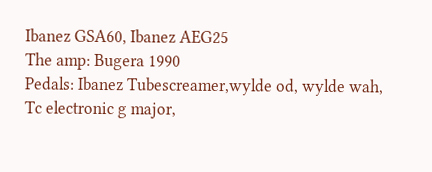Ibanez GSA60, Ibanez AEG25
The amp: Bugera 1990
Pedals: Ibanez Tubescreamer,wylde od, wylde wah, Tc electronic g major,